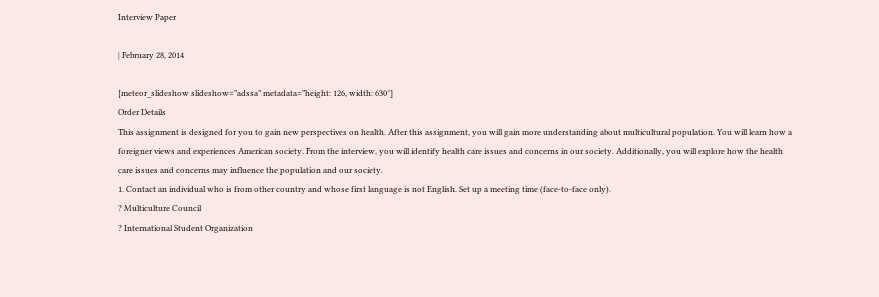Interview Paper

| February 28, 2014

[meteor_slideshow slideshow=”adssa” metadata=”height: 126, width: 630″]
Order Details
This assignment is designed for you to gain new perspectives on health. After this assignment, you will gain more understanding about multicultural population. You will learn how a foreigner views and experiences American society. From the interview, you will identify health care issues and concerns in our society. Additionally, you will explore how the health care issues and concerns may influence the population and our society.
1. Contact an individual who is from other country and whose first language is not English. Set up a meeting time (face-to-face only).
? Multiculture Council
? International Student Organization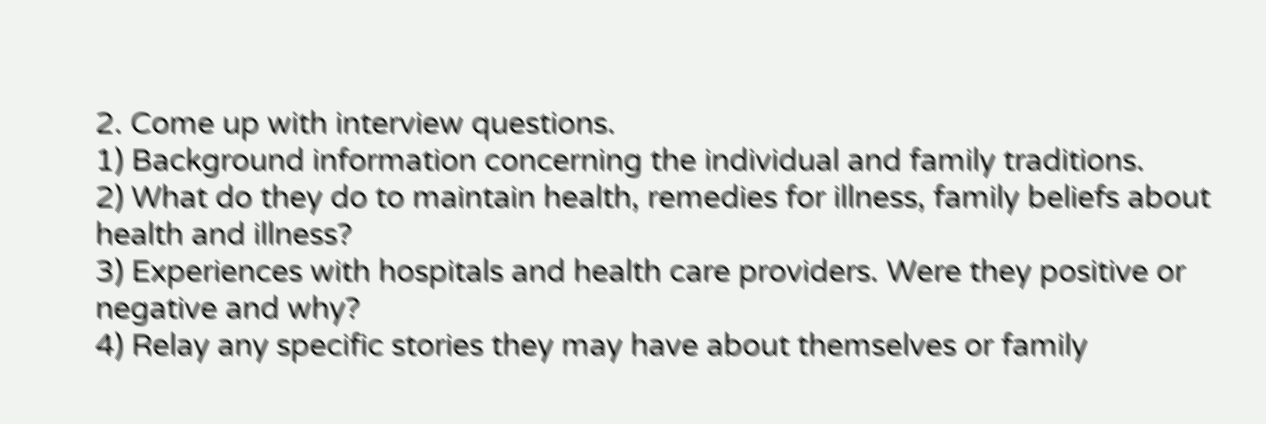2. Come up with interview questions.
1) Background information concerning the individual and family traditions.
2) What do they do to maintain health, remedies for illness, family beliefs about health and illness?
3) Experiences with hospitals and health care providers. Were they positive or negative and why?
4) Relay any specific stories they may have about themselves or family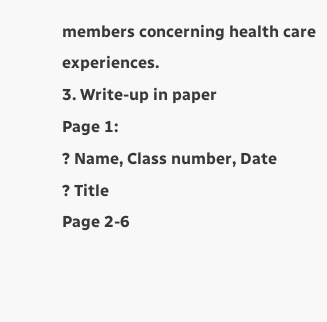members concerning health care experiences.
3. Write-up in paper
Page 1:
? Name, Class number, Date
? Title
Page 2-6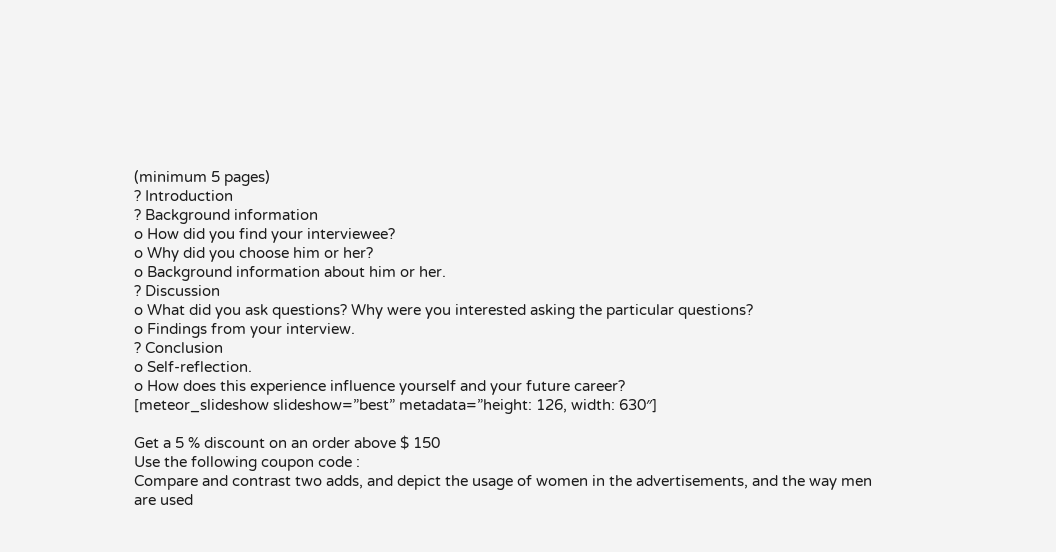(minimum 5 pages)
? Introduction
? Background information
o How did you find your interviewee?
o Why did you choose him or her?
o Background information about him or her.
? Discussion
o What did you ask questions? Why were you interested asking the particular questions?
o Findings from your interview.
? Conclusion
o Self-reflection.
o How does this experience influence yourself and your future career?
[meteor_slideshow slideshow=”best” metadata=”height: 126, width: 630″]

Get a 5 % discount on an order above $ 150
Use the following coupon code :
Compare and contrast two adds, and depict the usage of women in the advertisements, and the way men are used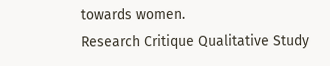towards women.
Research Critique Qualitative Study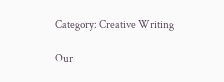Category: Creative Writing

Our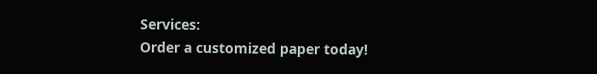Services:
Order a customized paper today!